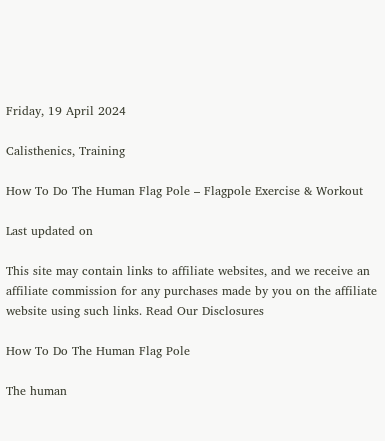Friday, 19 April 2024

Calisthenics, Training

How To Do The Human Flag Pole – Flagpole Exercise & Workout

Last updated on

This site may contain links to affiliate websites, and we receive an affiliate commission for any purchases made by you on the affiliate website using such links. Read Our Disclosures

How To Do The Human Flag Pole

The human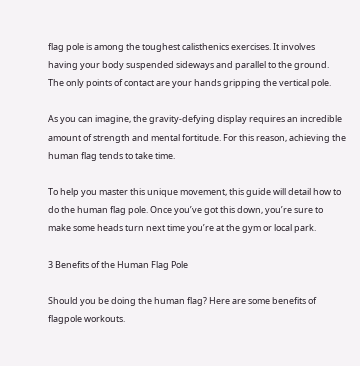flag pole is among the toughest calisthenics exercises. It involves having your body suspended sideways and parallel to the ground. The only points of contact are your hands gripping the vertical pole.

As you can imagine, the gravity-defying display requires an incredible amount of strength and mental fortitude. For this reason, achieving the human flag tends to take time.

To help you master this unique movement, this guide will detail how to do the human flag pole. Once you’ve got this down, you’re sure to make some heads turn next time you’re at the gym or local park.

3 Benefits of the Human Flag Pole

Should you be doing the human flag? Here are some benefits of flagpole workouts.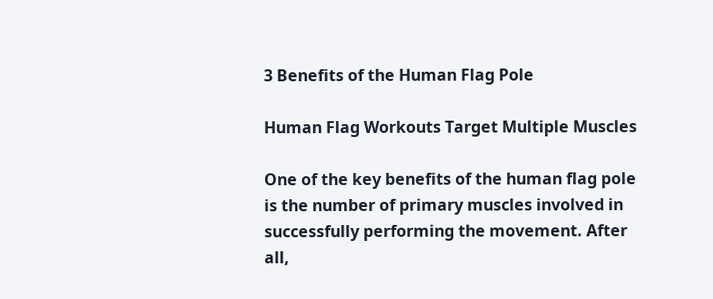3 Benefits of the Human Flag Pole

Human Flag Workouts Target Multiple Muscles

One of the key benefits of the human flag pole is the number of primary muscles involved in successfully performing the movement. After all,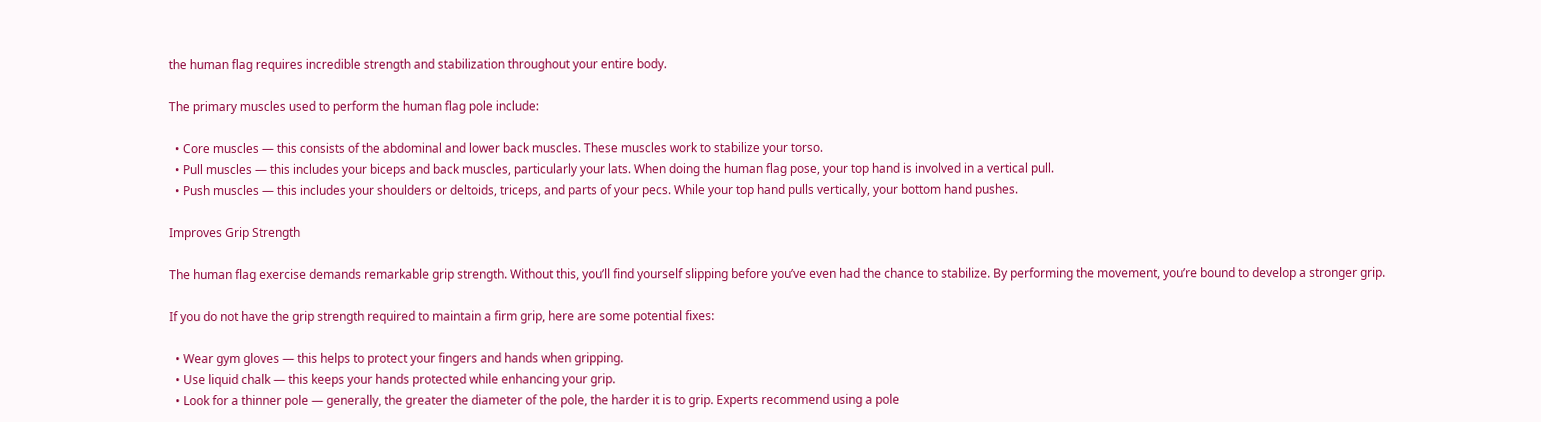the human flag requires incredible strength and stabilization throughout your entire body.

The primary muscles used to perform the human flag pole include:

  • Core muscles — this consists of the abdominal and lower back muscles. These muscles work to stabilize your torso.
  • Pull muscles — this includes your biceps and back muscles, particularly your lats. When doing the human flag pose, your top hand is involved in a vertical pull.
  • Push muscles — this includes your shoulders or deltoids, triceps, and parts of your pecs. While your top hand pulls vertically, your bottom hand pushes.

Improves Grip Strength

The human flag exercise demands remarkable grip strength. Without this, you’ll find yourself slipping before you’ve even had the chance to stabilize. By performing the movement, you’re bound to develop a stronger grip.

If you do not have the grip strength required to maintain a firm grip, here are some potential fixes:

  • Wear gym gloves — this helps to protect your fingers and hands when gripping.
  • Use liquid chalk — this keeps your hands protected while enhancing your grip.
  • Look for a thinner pole — generally, the greater the diameter of the pole, the harder it is to grip. Experts recommend using a pole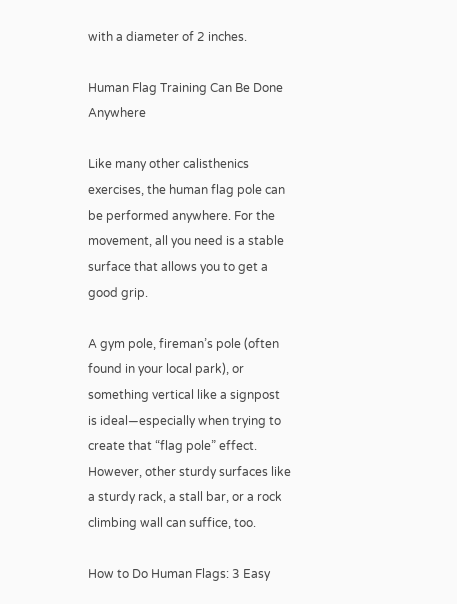with a diameter of 2 inches.

Human Flag Training Can Be Done Anywhere

Like many other calisthenics exercises, the human flag pole can be performed anywhere. For the movement, all you need is a stable surface that allows you to get a good grip.

A gym pole, fireman’s pole (often found in your local park), or something vertical like a signpost is ideal—especially when trying to create that “flag pole” effect. However, other sturdy surfaces like a sturdy rack, a stall bar, or a rock climbing wall can suffice, too.

How to Do Human Flags: 3 Easy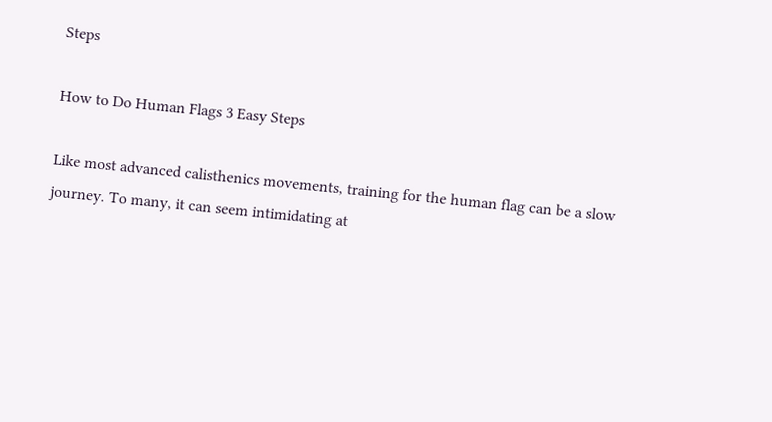Steps

How to Do Human Flags 3 Easy Steps

Like most advanced calisthenics movements, training for the human flag can be a slow journey. To many, it can seem intimidating at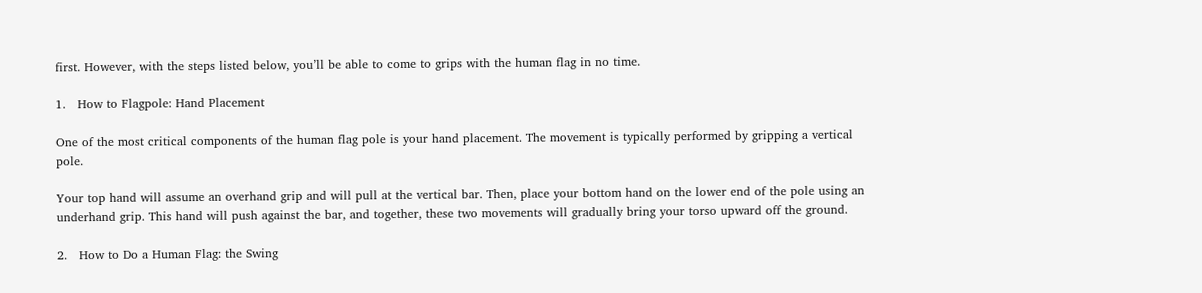first. However, with the steps listed below, you’ll be able to come to grips with the human flag in no time.

1.   How to Flagpole: Hand Placement

One of the most critical components of the human flag pole is your hand placement. The movement is typically performed by gripping a vertical pole.

Your top hand will assume an overhand grip and will pull at the vertical bar. Then, place your bottom hand on the lower end of the pole using an underhand grip. This hand will push against the bar, and together, these two movements will gradually bring your torso upward off the ground.

2.   How to Do a Human Flag: the Swing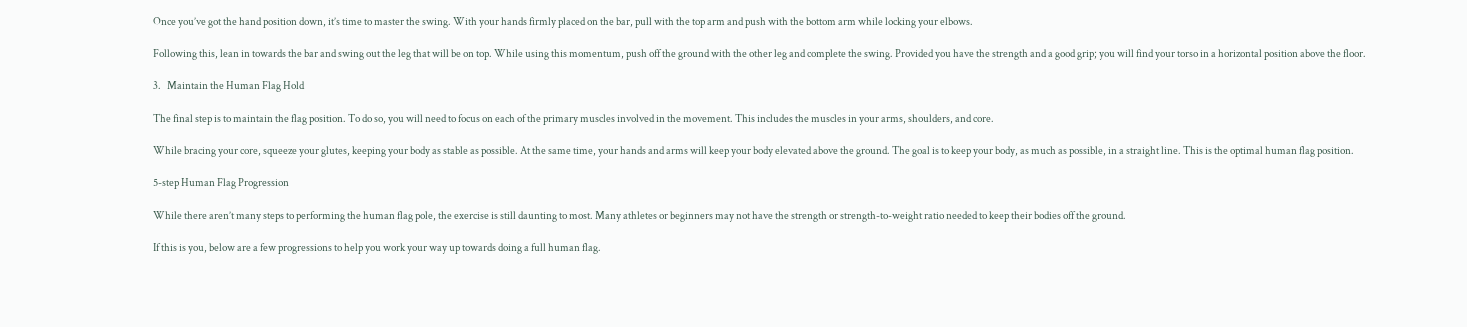Once you’ve got the hand position down, it’s time to master the swing. With your hands firmly placed on the bar, pull with the top arm and push with the bottom arm while locking your elbows.

Following this, lean in towards the bar and swing out the leg that will be on top. While using this momentum, push off the ground with the other leg and complete the swing. Provided you have the strength and a good grip; you will find your torso in a horizontal position above the floor.

3.   Maintain the Human Flag Hold

The final step is to maintain the flag position. To do so, you will need to focus on each of the primary muscles involved in the movement. This includes the muscles in your arms, shoulders, and core.

While bracing your core, squeeze your glutes, keeping your body as stable as possible. At the same time, your hands and arms will keep your body elevated above the ground. The goal is to keep your body, as much as possible, in a straight line. This is the optimal human flag position.

5-step Human Flag Progression

While there aren’t many steps to performing the human flag pole, the exercise is still daunting to most. Many athletes or beginners may not have the strength or strength-to-weight ratio needed to keep their bodies off the ground.

If this is you, below are a few progressions to help you work your way up towards doing a full human flag.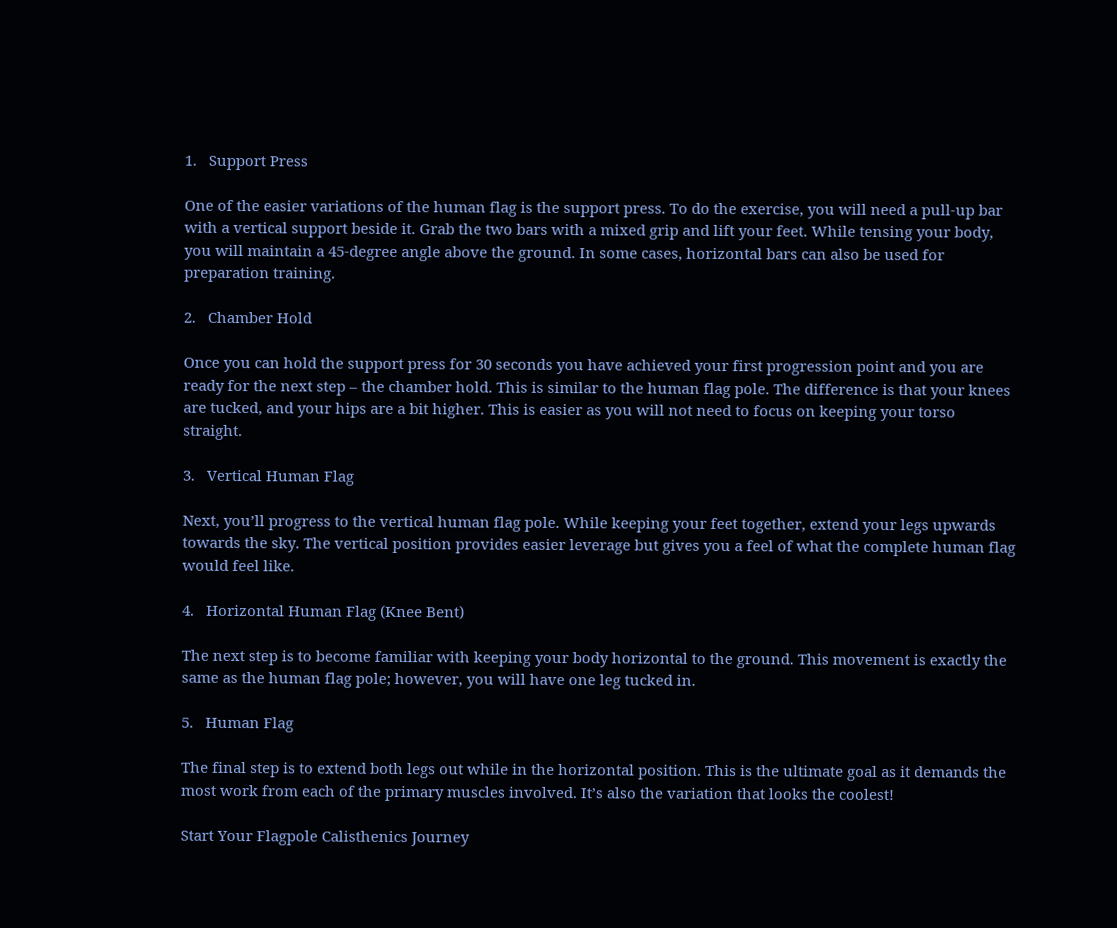1.   Support Press

One of the easier variations of the human flag is the support press. To do the exercise, you will need a pull-up bar with a vertical support beside it. Grab the two bars with a mixed grip and lift your feet. While tensing your body, you will maintain a 45-degree angle above the ground. In some cases, horizontal bars can also be used for preparation training.

2.   Chamber Hold

Once you can hold the support press for 30 seconds you have achieved your first progression point and you are ready for the next step – the chamber hold. This is similar to the human flag pole. The difference is that your knees are tucked, and your hips are a bit higher. This is easier as you will not need to focus on keeping your torso straight.

3.   Vertical Human Flag

Next, you’ll progress to the vertical human flag pole. While keeping your feet together, extend your legs upwards towards the sky. The vertical position provides easier leverage but gives you a feel of what the complete human flag would feel like.

4.   Horizontal Human Flag (Knee Bent)

The next step is to become familiar with keeping your body horizontal to the ground. This movement is exactly the same as the human flag pole; however, you will have one leg tucked in.

5.   Human Flag

The final step is to extend both legs out while in the horizontal position. This is the ultimate goal as it demands the most work from each of the primary muscles involved. It’s also the variation that looks the coolest!

Start Your Flagpole Calisthenics Journey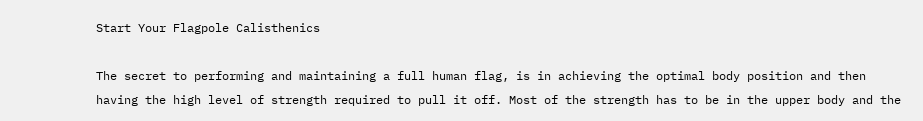Start Your Flagpole Calisthenics

The secret to performing and maintaining a full human flag, is in achieving the optimal body position and then having the high level of strength required to pull it off. Most of the strength has to be in the upper body and the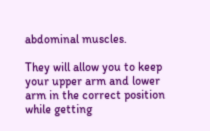abdominal muscles.

They will allow you to keep your upper arm and lower arm in the correct position while getting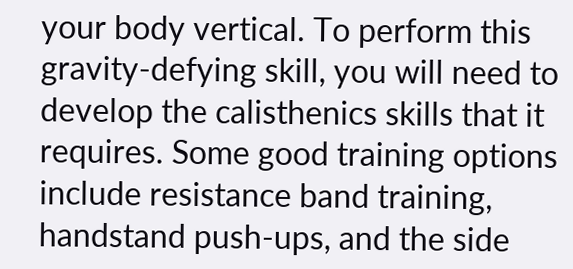your body vertical. To perform this gravity-defying skill, you will need to develop the calisthenics skills that it requires. Some good training options include resistance band training, handstand push-ups, and the side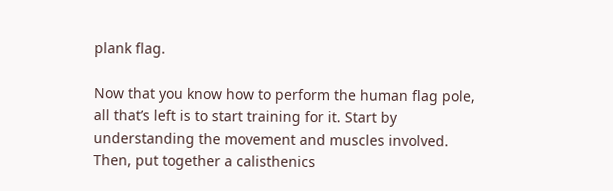plank flag.

Now that you know how to perform the human flag pole, all that’s left is to start training for it. Start by understanding the movement and muscles involved. Then, put together a calisthenics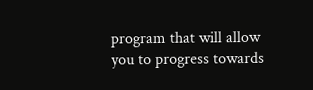program that will allow you to progress towards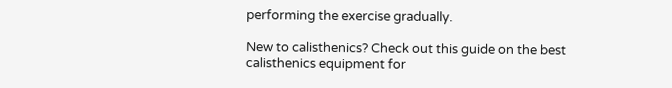performing the exercise gradually.

New to calisthenics? Check out this guide on the best calisthenics equipment for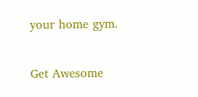your home gym.

Get Awesome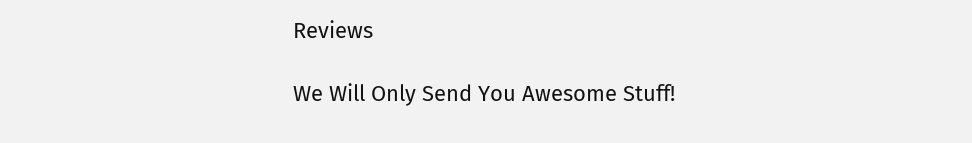Reviews

We Will Only Send You Awesome Stuff!